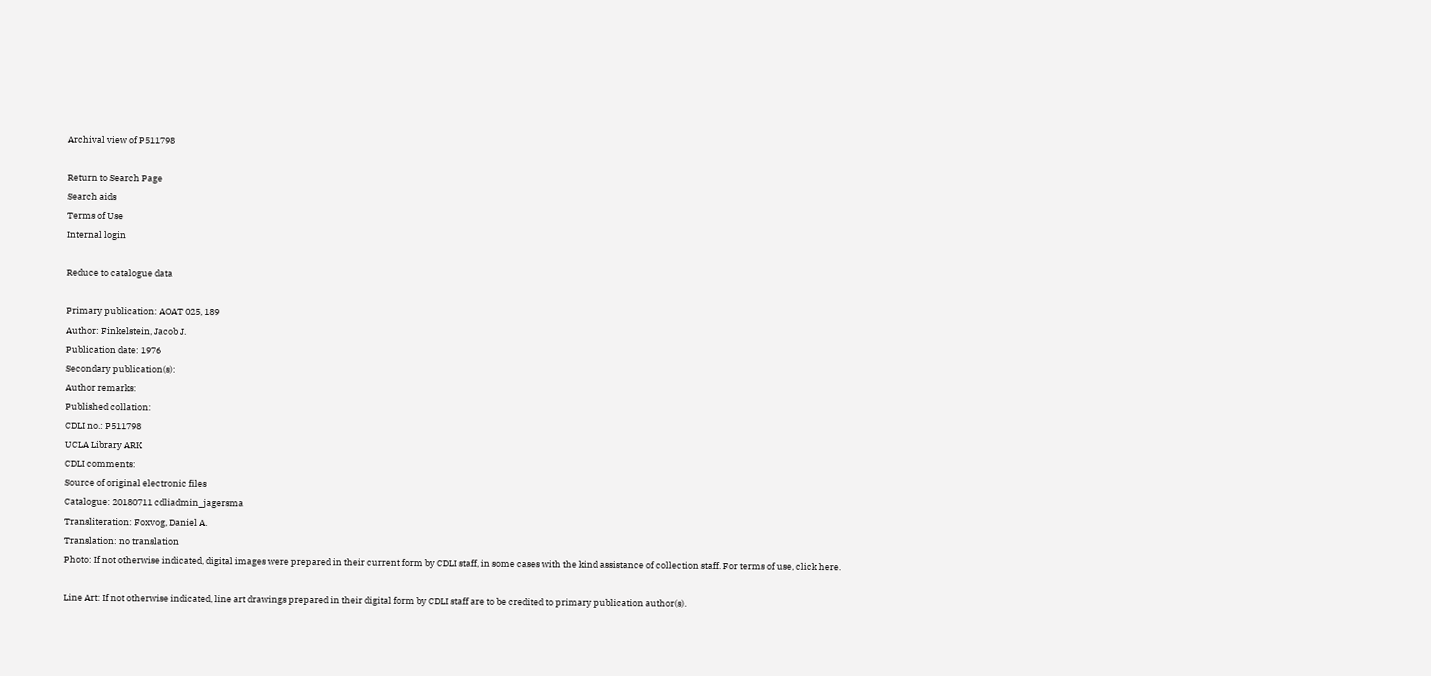Archival view of P511798

Return to Search Page
Search aids
Terms of Use
Internal login

Reduce to catalogue data

Primary publication: AOAT 025, 189
Author: Finkelstein, Jacob J.
Publication date: 1976
Secondary publication(s):
Author remarks:
Published collation:
CDLI no.: P511798
UCLA Library ARK
CDLI comments:
Source of original electronic files
Catalogue: 20180711 cdliadmin_jagersma
Transliteration: Foxvog, Daniel A.
Translation: no translation
Photo: If not otherwise indicated, digital images were prepared in their current form by CDLI staff, in some cases with the kind assistance of collection staff. For terms of use, click here.

Line Art: If not otherwise indicated, line art drawings prepared in their digital form by CDLI staff are to be credited to primary publication author(s).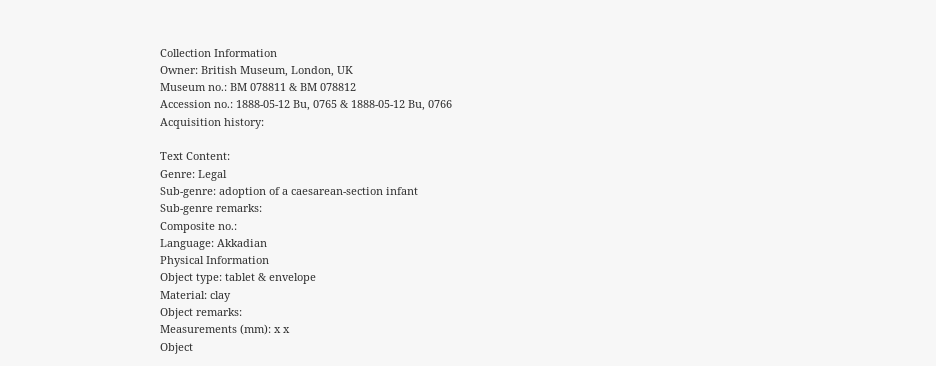Collection Information
Owner: British Museum, London, UK
Museum no.: BM 078811 & BM 078812
Accession no.: 1888-05-12 Bu, 0765 & 1888-05-12 Bu, 0766
Acquisition history:

Text Content:
Genre: Legal
Sub-genre: adoption of a caesarean-section infant
Sub-genre remarks:
Composite no.:
Language: Akkadian
Physical Information
Object type: tablet & envelope
Material: clay
Object remarks:
Measurements (mm): x x
Object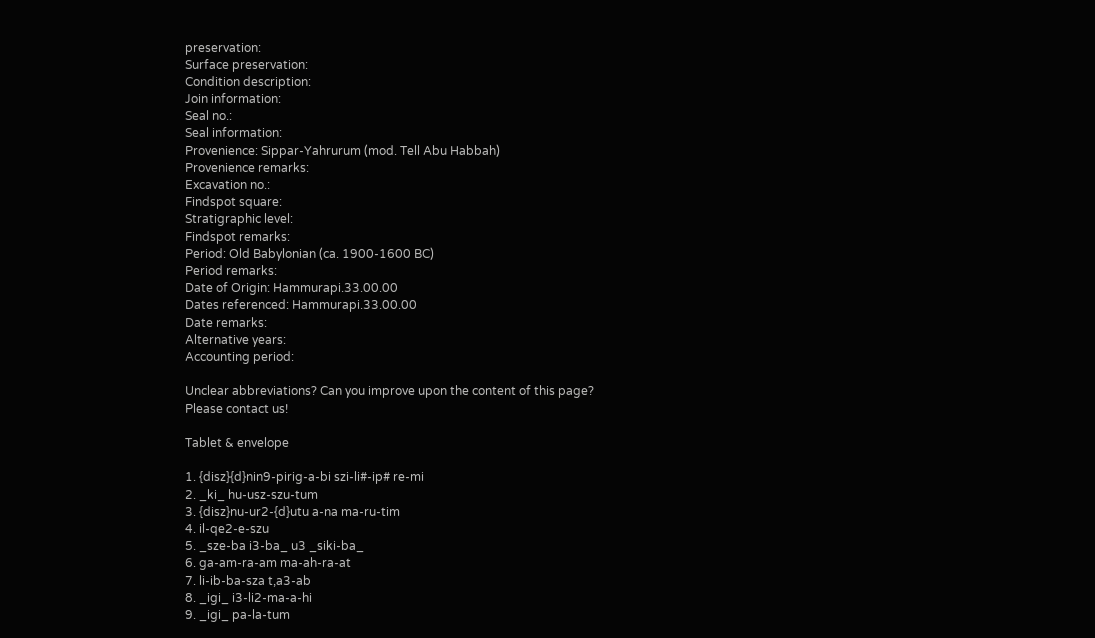preservation:
Surface preservation:
Condition description:
Join information:
Seal no.:
Seal information:
Provenience: Sippar-Yahrurum (mod. Tell Abu Habbah)
Provenience remarks:
Excavation no.:
Findspot square:
Stratigraphic level:
Findspot remarks:
Period: Old Babylonian (ca. 1900-1600 BC)
Period remarks:
Date of Origin: Hammurapi.33.00.00
Dates referenced: Hammurapi.33.00.00
Date remarks:
Alternative years:
Accounting period:

Unclear abbreviations? Can you improve upon the content of this page? Please contact us!

Tablet & envelope

1. {disz}{d}nin9-pirig-a-bi szi-li#-ip# re-mi
2. _ki_ hu-usz-szu-tum
3. {disz}nu-ur2-{d}utu a-na ma-ru-tim
4. il-qe2-e-szu
5. _sze-ba i3-ba_ u3 _siki-ba_
6. ga-am-ra-am ma-ah-ra-at
7. li-ib-ba-sza t,a3-ab
8. _igi_ i3-li2-ma-a-hi
9. _igi_ pa-la-tum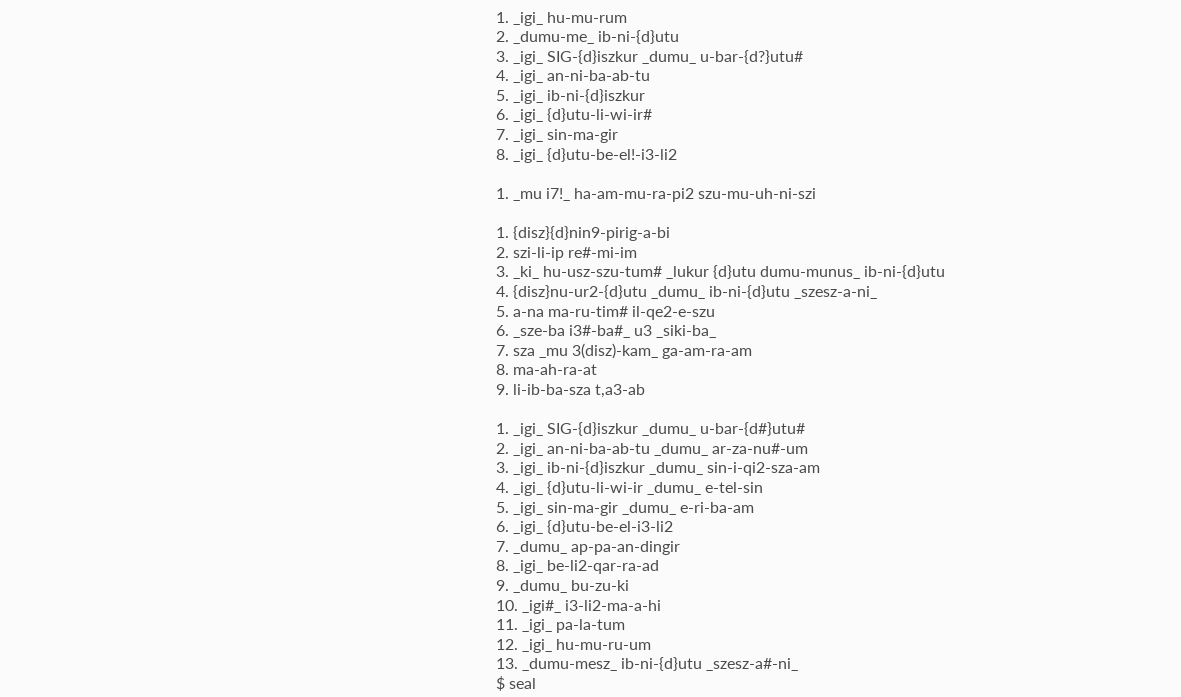1. _igi_ hu-mu-rum
2. _dumu-me_ ib-ni-{d}utu
3. _igi_ SIG-{d}iszkur _dumu_ u-bar-{d?}utu#
4. _igi_ an-ni-ba-ab-tu
5. _igi_ ib-ni-{d}iszkur
6. _igi_ {d}utu-li-wi-ir#
7. _igi_ sin-ma-gir
8. _igi_ {d}utu-be-el!-i3-li2

1. _mu i7!_ ha-am-mu-ra-pi2 szu-mu-uh-ni-szi

1. {disz}{d}nin9-pirig-a-bi
2. szi-li-ip re#-mi-im
3. _ki_ hu-usz-szu-tum# _lukur {d}utu dumu-munus_ ib-ni-{d}utu
4. {disz}nu-ur2-{d}utu _dumu_ ib-ni-{d}utu _szesz-a-ni_
5. a-na ma-ru-tim# il-qe2-e-szu
6. _sze-ba i3#-ba#_ u3 _siki-ba_
7. sza _mu 3(disz)-kam_ ga-am-ra-am
8. ma-ah-ra-at
9. li-ib-ba-sza t,a3-ab

1. _igi_ SIG-{d}iszkur _dumu_ u-bar-{d#}utu#
2. _igi_ an-ni-ba-ab-tu _dumu_ ar-za-nu#-um
3. _igi_ ib-ni-{d}iszkur _dumu_ sin-i-qi2-sza-am
4. _igi_ {d}utu-li-wi-ir _dumu_ e-tel-sin
5. _igi_ sin-ma-gir _dumu_ e-ri-ba-am
6. _igi_ {d}utu-be-el-i3-li2
7. _dumu_ ap-pa-an-dingir
8. _igi_ be-li2-qar-ra-ad
9. _dumu_ bu-zu-ki
10. _igi#_ i3-li2-ma-a-hi
11. _igi_ pa-la-tum
12. _igi_ hu-mu-ru-um
13. _dumu-mesz_ ib-ni-{d}utu _szesz-a#-ni_
$ seal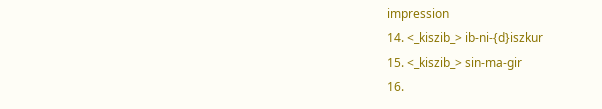impression
14. <_kiszib_> ib-ni-{d}iszkur
15. <_kiszib_> sin-ma-gir
16.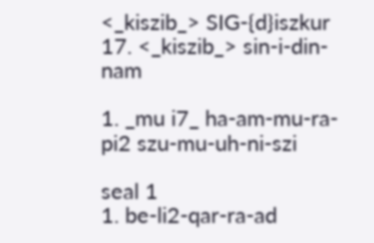<_kiszib_> SIG-{d}iszkur
17. <_kiszib_> sin-i-din-nam

1. _mu i7_ ha-am-mu-ra-pi2 szu-mu-uh-ni-szi

seal 1
1. be-li2-qar-ra-ad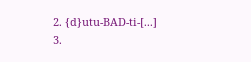2. {d}utu-BAD-ti-[...]
3.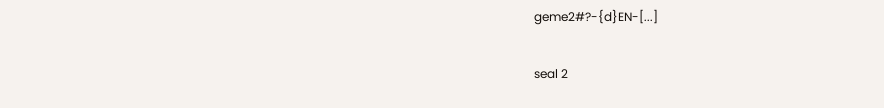geme2#?-{d}EN-[...]

seal 2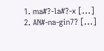1. ma#?-la#?-x [...]
2. AN#-na-gin7? [...]